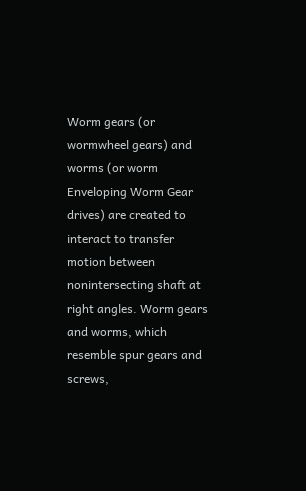Worm gears (or wormwheel gears) and worms (or worm Enveloping Worm Gear drives) are created to interact to transfer motion between nonintersecting shaft at right angles. Worm gears and worms, which resemble spur gears and screws,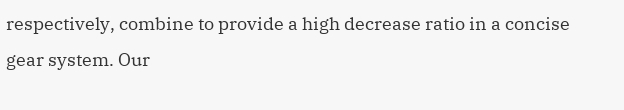respectively, combine to provide a high decrease ratio in a concise gear system. Our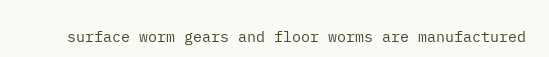surface worm gears and floor worms are manufactured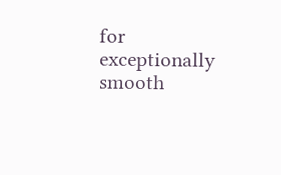for exceptionally smooth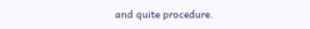and quite procedure.